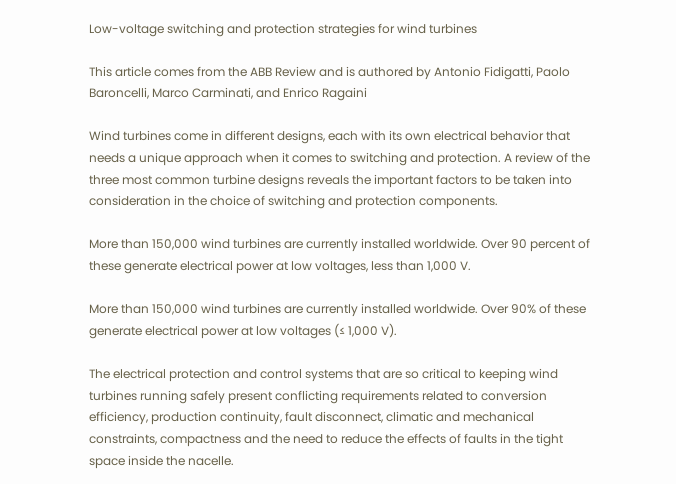Low-voltage switching and protection strategies for wind turbines

This article comes from the ABB Review and is authored by Antonio Fidigatti, Paolo Baroncelli, Marco Carminati, and Enrico Ragaini

Wind turbines come in different designs, each with its own electrical behavior that needs a unique approach when it comes to switching and protection. A review of the three most common turbine designs reveals the important factors to be taken into consideration in the choice of switching and protection components.

More than 150,000 wind turbines are currently installed worldwide. Over 90 percent of these generate electrical power at low voltages, less than 1,000 V.

More than 150,000 wind turbines are currently installed worldwide. Over 90% of these generate electrical power at low voltages (≤ 1,000 V).

The electrical protection and control systems that are so critical to keeping wind turbines running safely present conflicting requirements related to conversion efficiency, production continuity, fault disconnect, climatic and mechanical constraints, compactness and the need to reduce the effects of faults in the tight space inside the nacelle.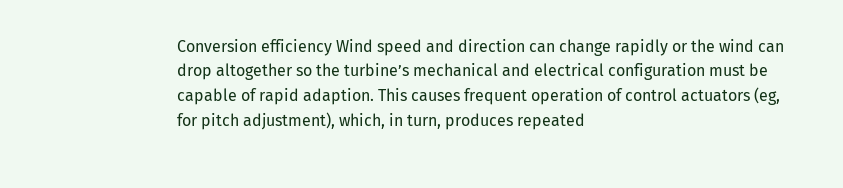Conversion efficiency Wind speed and direction can change rapidly or the wind can drop altogether so the turbine’s mechanical and electrical configuration must be capable of rapid adaption. This causes frequent operation of control actuators (eg, for pitch adjustment), which, in turn, produces repeated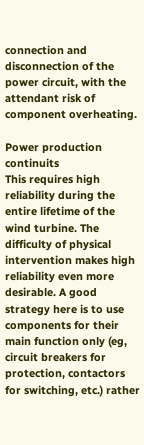connection and disconnection of the power circuit, with the attendant risk of component overheating.

Power production continuits
This requires high reliability during the entire lifetime of the wind turbine. The difficulty of physical intervention makes high reliability even more desirable. A good strategy here is to use components for their main function only (eg, circuit breakers for protection, contactors for switching, etc.) rather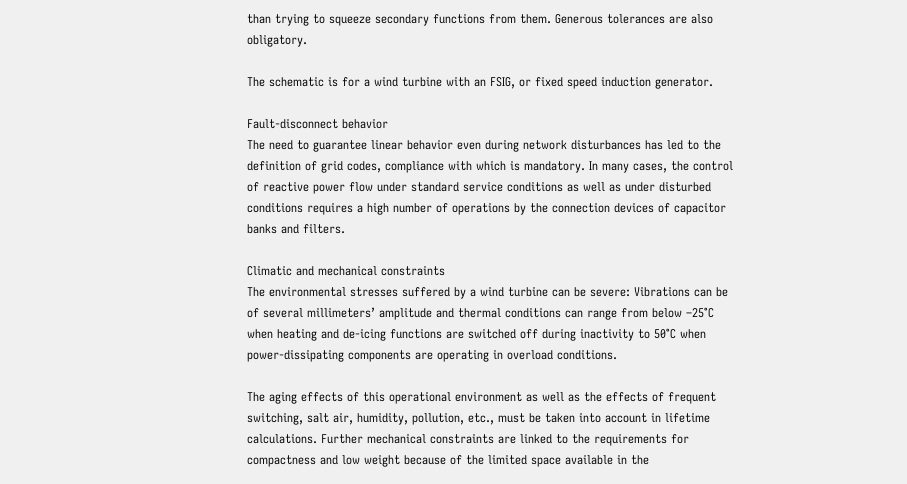than trying to squeeze secondary functions from them. Generous tolerances are also obligatory.

The schematic is for a wind turbine with an FSIG, or fixed speed induction generator.

Fault-disconnect behavior
The need to guarantee linear behavior even during network disturbances has led to the definition of grid codes, compliance with which is mandatory. In many cases, the control of reactive power flow under standard service conditions as well as under disturbed conditions requires a high number of operations by the connection devices of capacitor banks and filters.

Climatic and mechanical constraints
The environmental stresses suffered by a wind turbine can be severe: Vibrations can be of several millimeters’ amplitude and thermal conditions can range from below –25°C when heating and de-icing functions are switched off during inactivity to 50°C when power-dissipating components are operating in overload conditions.

The aging effects of this operational environment as well as the effects of frequent switching, salt air, humidity, pollution, etc., must be taken into account in lifetime calculations. Further mechanical constraints are linked to the requirements for compactness and low weight because of the limited space available in the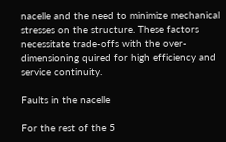nacelle and the need to minimize mechanical stresses on the structure. These factors necessitate trade-offs with the over-dimensioning quired for high efficiency and service continuity.

Faults in the nacelle

For the rest of the 5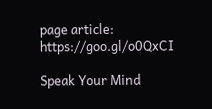page article: https://goo.gl/o0QxCI

Speak Your Mind